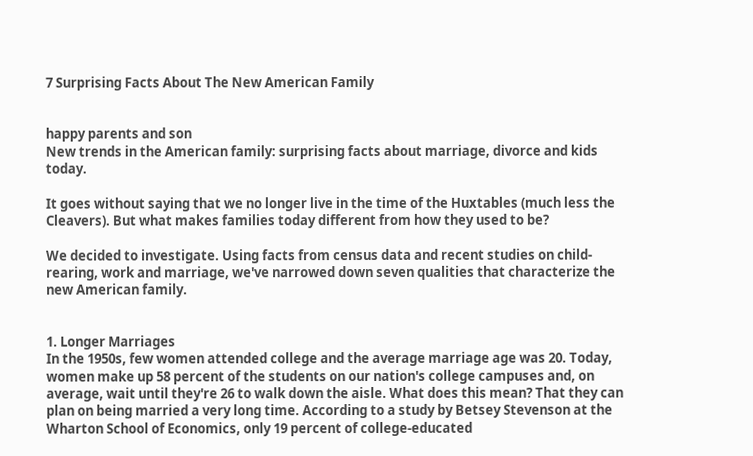7 Surprising Facts About The New American Family


happy parents and son
New trends in the American family: surprising facts about marriage, divorce and kids today.

It goes without saying that we no longer live in the time of the Huxtables (much less the Cleavers). But what makes families today different from how they used to be?

We decided to investigate. Using facts from census data and recent studies on child-rearing, work and marriage, we've narrowed down seven qualities that characterize the new American family.


1. Longer Marriages
In the 1950s, few women attended college and the average marriage age was 20. Today, women make up 58 percent of the students on our nation's college campuses and, on average, wait until they're 26 to walk down the aisle. What does this mean? That they can plan on being married a very long time. According to a study by Betsey Stevenson at the Wharton School of Economics, only 19 percent of college-educated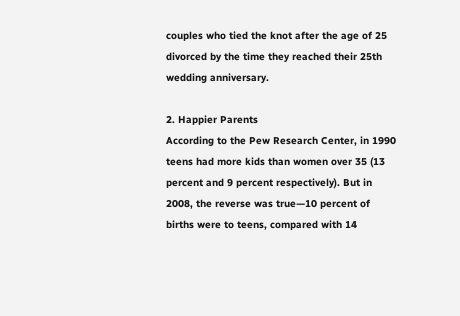couples who tied the knot after the age of 25 divorced by the time they reached their 25th wedding anniversary.

2. Happier Parents
According to the Pew Research Center, in 1990 teens had more kids than women over 35 (13 percent and 9 percent respectively). But in 2008, the reverse was true—10 percent of births were to teens, compared with 14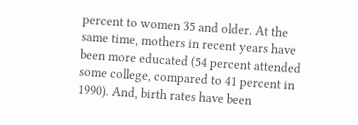percent to women 35 and older. At the same time, mothers in recent years have been more educated (54 percent attended some college, compared to 41 percent in 1990). And, birth rates have been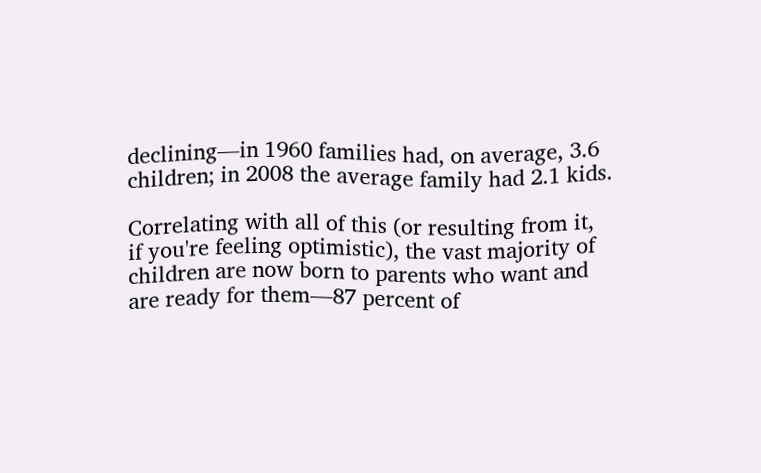declining—in 1960 families had, on average, 3.6 children; in 2008 the average family had 2.1 kids.

Correlating with all of this (or resulting from it, if you're feeling optimistic), the vast majority of children are now born to parents who want and are ready for them—87 percent of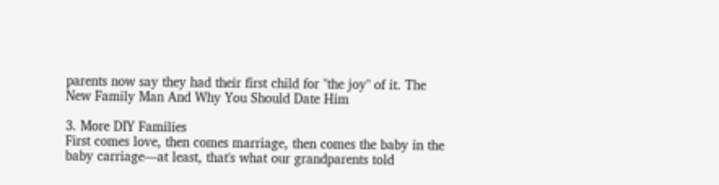parents now say they had their first child for "the joy" of it. The New Family Man And Why You Should Date Him

3. More DIY Families
First comes love, then comes marriage, then comes the baby in the baby carriage—at least, that's what our grandparents told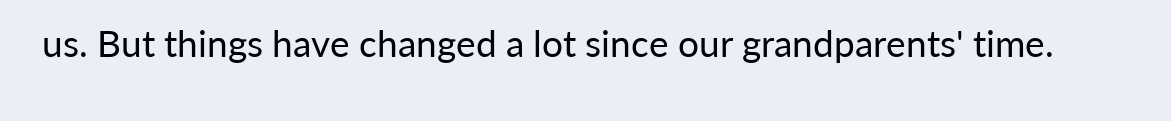us. But things have changed a lot since our grandparents' time.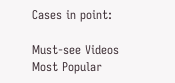Cases in point:

Must-see Videos
Most Popular